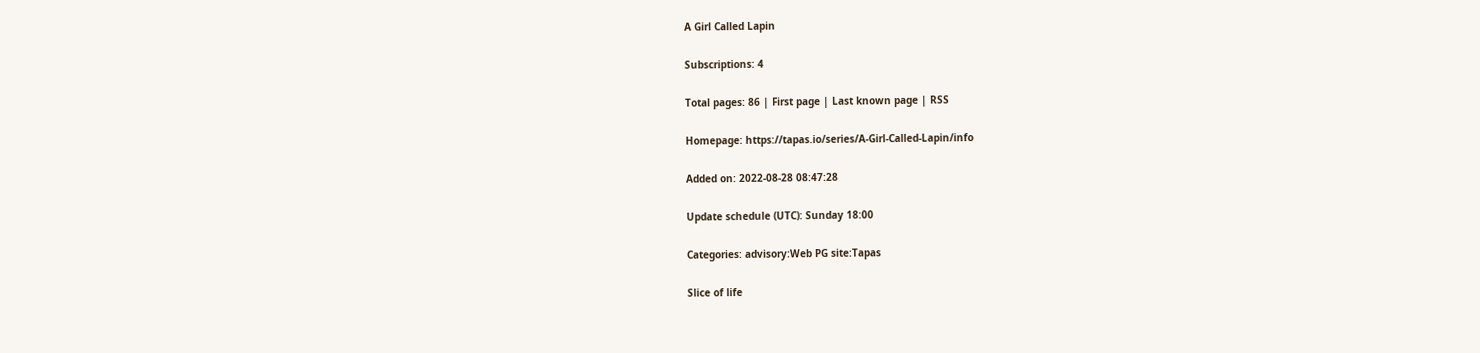A Girl Called Lapin

Subscriptions: 4

Total pages: 86 | First page | Last known page | RSS

Homepage: https://tapas.io/series/A-Girl-Called-Lapin/info

Added on: 2022-08-28 08:47:28

Update schedule (UTC): Sunday 18:00

Categories: advisory:Web PG site:Tapas

Slice of life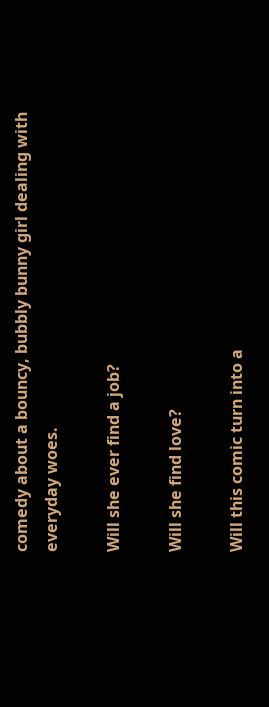comedy about a bouncy, bubbly bunny girl dealing with everyday woes.

Will she ever find a job?

Will she find love?

Will this comic turn into a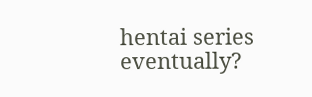hentai series eventually?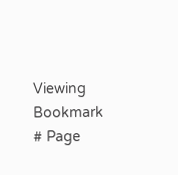Viewing Bookmark
# Page